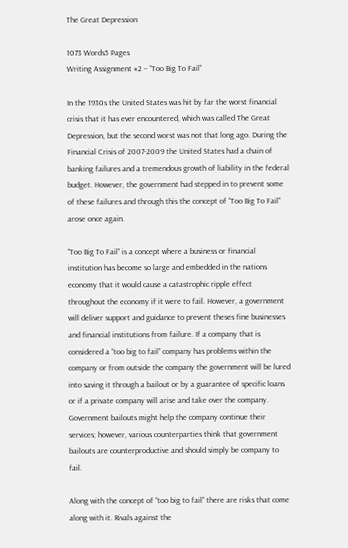The Great Depression

1073 Words5 Pages
Writing Assignment #2 – “Too Big To Fail”

In the 1930s the United States was hit by far the worst financial crisis that it has ever encountered, which was called The Great Depression, but the second worst was not that long ago. During the Financial Crisis of 2007-2009 the United States had a chain of banking failures and a tremendous growth of liability in the federal budget. However, the government had stepped in to prevent some of these failures and through this the concept of “Too Big To Fail” arose once again.

“Too Big To Fail” is a concept where a business or financial institution has become so large and embedded in the nations economy that it would cause a catastrophic ripple effect throughout the economy if it were to fail. However, a government will deliver support and guidance to prevent theses fine businesses and financial institutions from failure. If a company that is considered a “too big to fail” company has problems within the company or from outside the company the government will be lured into saving it through a bailout or by a guarantee of specific loans or if a private company will arise and take over the company. Government bailouts might help the company continue their services; however, various counterparties think that government bailouts are counterproductive and should simply be company to fail.

Along with the concept of “too big to fail” there are risks that come along with it. Rivals against the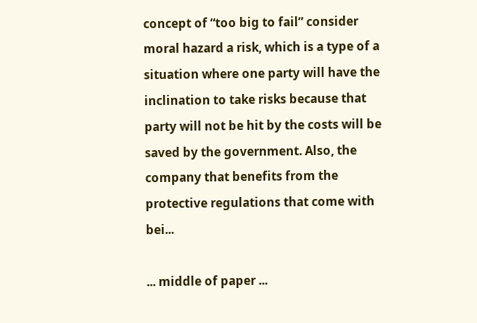concept of “too big to fail” consider moral hazard a risk, which is a type of a situation where one party will have the inclination to take risks because that party will not be hit by the costs will be saved by the government. Also, the company that benefits from the protective regulations that come with bei...

... middle of paper ...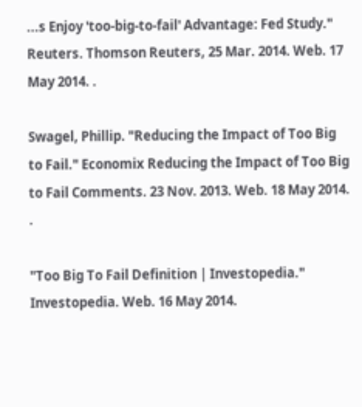...s Enjoy 'too-big-to-fail' Advantage: Fed Study." Reuters. Thomson Reuters, 25 Mar. 2014. Web. 17 May 2014. .

Swagel, Phillip. "Reducing the Impact of Too Big to Fail." Economix Reducing the Impact of Too Big to Fail Comments. 23 Nov. 2013. Web. 18 May 2014. .

"Too Big To Fail Definition | Investopedia." Investopedia. Web. 16 May 2014.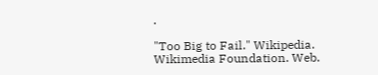.

"Too Big to Fail." Wikipedia. Wikimedia Foundation. Web.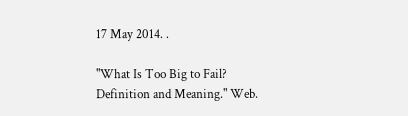17 May 2014. .

"What Is Too Big to Fail? Definition and Meaning." Web.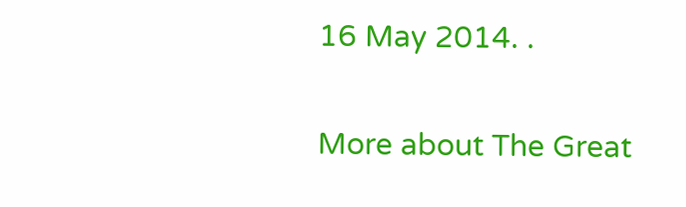16 May 2014. .

More about The Great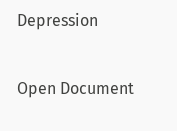Depression

Open Document